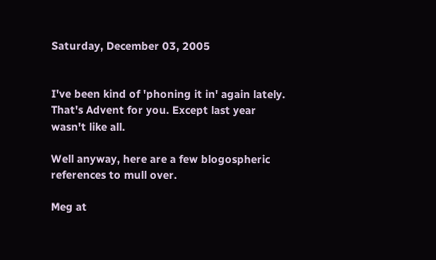Saturday, December 03, 2005


I've been kind of 'phoning it in' again lately. That's Advent for you. Except last year wasn't like all.

Well anyway, here are a few blogospheric references to mull over.

Meg at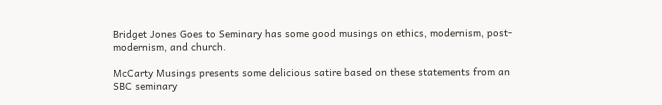Bridget Jones Goes to Seminary has some good musings on ethics, modernism, post-modernism, and church.

McCarty Musings presents some delicious satire based on these statements from an SBC seminary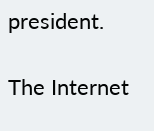president.

The Internet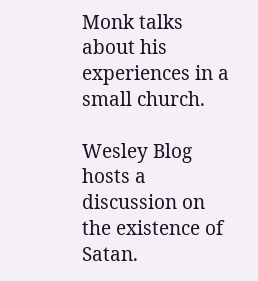Monk talks about his experiences in a small church.

Wesley Blog hosts a discussion on the existence of Satan.